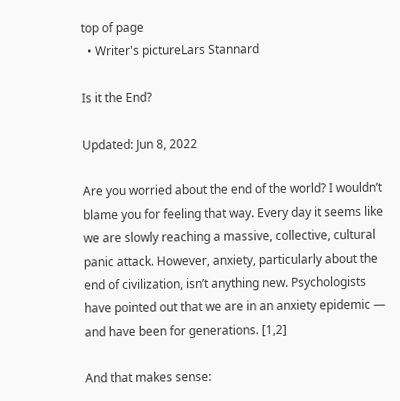top of page
  • Writer's pictureLars Stannard

Is it the End?

Updated: Jun 8, 2022

Are you worried about the end of the world? I wouldn’t blame you for feeling that way. Every day it seems like we are slowly reaching a massive, collective, cultural panic attack. However, anxiety, particularly about the end of civilization, isn’t anything new. Psychologists have pointed out that we are in an anxiety epidemic — and have been for generations. [1,2]

And that makes sense: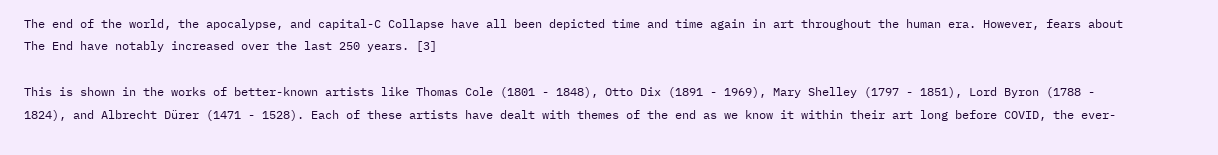The end of the world, the apocalypse, and capital-C Collapse have all been depicted time and time again in art throughout the human era. However, fears about The End have notably increased over the last 250 years. [3]

This is shown in the works of better-known artists like Thomas Cole (1801 - 1848), Otto Dix (1891 - 1969), Mary Shelley (1797 - 1851), Lord Byron (1788 - 1824), and Albrecht Dürer (1471 - 1528). Each of these artists have dealt with themes of the end as we know it within their art long before COVID, the ever-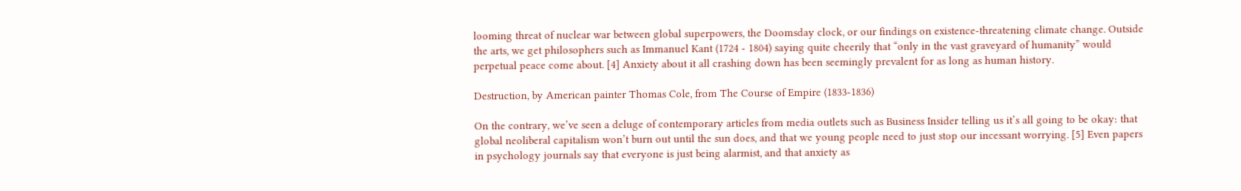looming threat of nuclear war between global superpowers, the Doomsday clock, or our findings on existence-threatening climate change. Outside the arts, we get philosophers such as Immanuel Kant (1724 - 1804) saying quite cheerily that “only in the vast graveyard of humanity” would perpetual peace come about. [4] Anxiety about it all crashing down has been seemingly prevalent for as long as human history.

Destruction, by American painter Thomas Cole, from The Course of Empire (1833-1836)

On the contrary, we’ve seen a deluge of contemporary articles from media outlets such as Business Insider telling us it’s all going to be okay: that global neoliberal capitalism won’t burn out until the sun does, and that we young people need to just stop our incessant worrying. [5] Even papers in psychology journals say that everyone is just being alarmist, and that anxiety as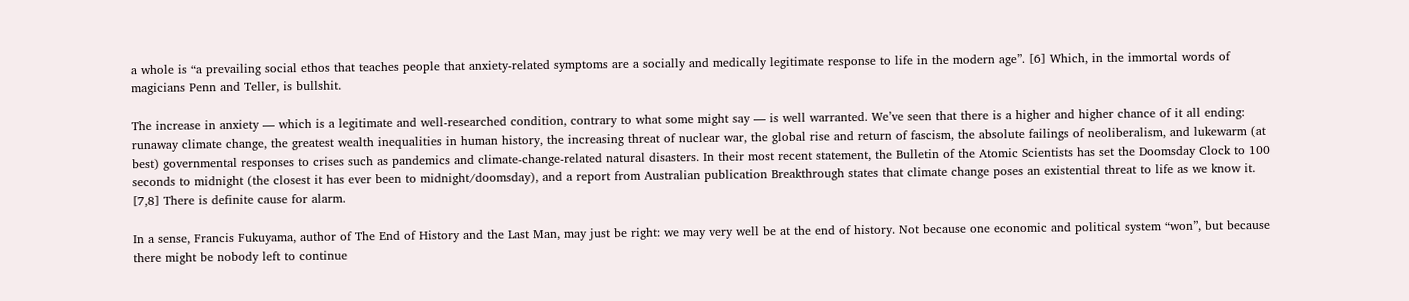a whole is “a prevailing social ethos that teaches people that anxiety-related symptoms are a socially and medically legitimate response to life in the modern age”. [6] Which, in the immortal words of magicians Penn and Teller, is bullshit.

The increase in anxiety — which is a legitimate and well-researched condition, contrary to what some might say — is well warranted. We’ve seen that there is a higher and higher chance of it all ending: runaway climate change, the greatest wealth inequalities in human history, the increasing threat of nuclear war, the global rise and return of fascism, the absolute failings of neoliberalism, and lukewarm (at best) governmental responses to crises such as pandemics and climate-change-related natural disasters. In their most recent statement, the Bulletin of the Atomic Scientists has set the Doomsday Clock to 100 seconds to midnight (the closest it has ever been to midnight/doomsday), and a report from Australian publication Breakthrough states that climate change poses an existential threat to life as we know it. [7,8] There is definite cause for alarm.

In a sense, Francis Fukuyama, author of The End of History and the Last Man, may just be right: we may very well be at the end of history. Not because one economic and political system “won”, but because there might be nobody left to continue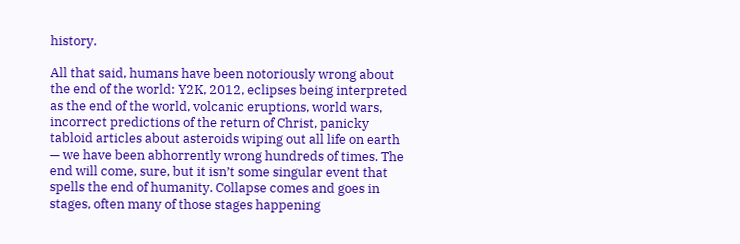history.

All that said, humans have been notoriously wrong about the end of the world: Y2K, 2012, eclipses being interpreted as the end of the world, volcanic eruptions, world wars, incorrect predictions of the return of Christ, panicky tabloid articles about asteroids wiping out all life on earth — we have been abhorrently wrong hundreds of times. The end will come, sure, but it isn’t some singular event that spells the end of humanity. Collapse comes and goes in stages, often many of those stages happening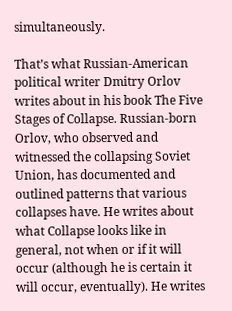simultaneously.

That’s what Russian-American political writer Dmitry Orlov writes about in his book The Five Stages of Collapse. Russian-born Orlov, who observed and witnessed the collapsing Soviet Union, has documented and outlined patterns that various collapses have. He writes about what Collapse looks like in general, not when or if it will occur (although he is certain it will occur, eventually). He writes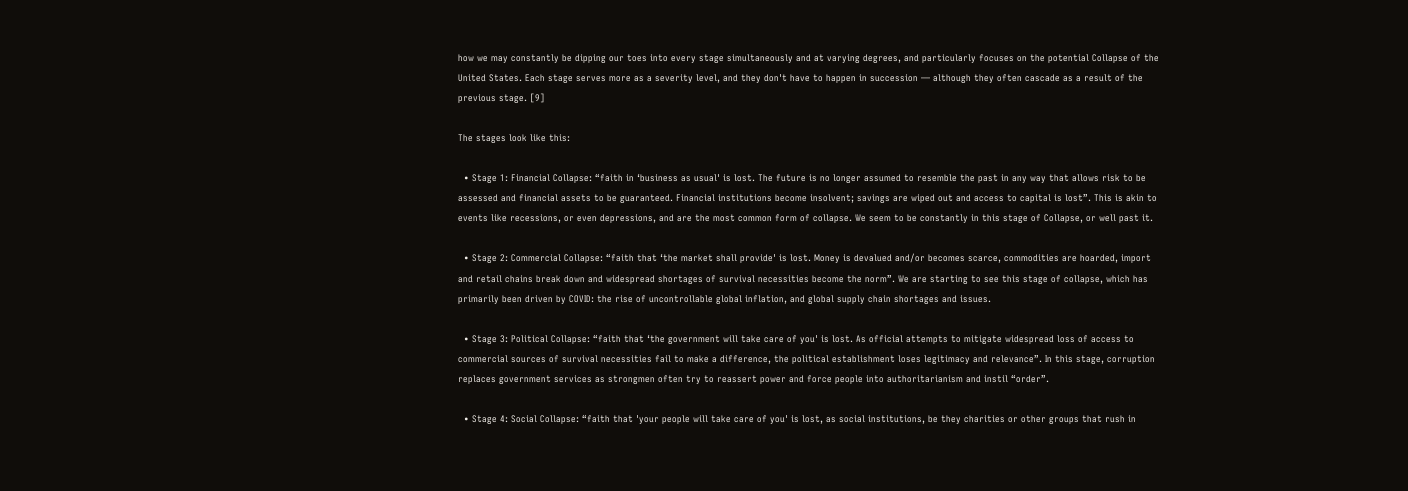how we may constantly be dipping our toes into every stage simultaneously and at varying degrees, and particularly focuses on the potential Collapse of the United States. Each stage serves more as a severity level, and they don't have to happen in succession — although they often cascade as a result of the previous stage. [9]

The stages look like this:

  • Stage 1: Financial Collapse: “faith in ‘business as usual' is lost. The future is no longer assumed to resemble the past in any way that allows risk to be assessed and financial assets to be guaranteed. Financial institutions become insolvent; savings are wiped out and access to capital is lost”. This is akin to events like recessions, or even depressions, and are the most common form of collapse. We seem to be constantly in this stage of Collapse, or well past it.

  • Stage 2: Commercial Collapse: “faith that ‘the market shall provide' is lost. Money is devalued and/or becomes scarce, commodities are hoarded, import and retail chains break down and widespread shortages of survival necessities become the norm”. We are starting to see this stage of collapse, which has primarily been driven by COVID: the rise of uncontrollable global inflation, and global supply chain shortages and issues.

  • Stage 3: Political Collapse: “faith that ‘the government will take care of you' is lost. As official attempts to mitigate widespread loss of access to commercial sources of survival necessities fail to make a difference, the political establishment loses legitimacy and relevance”. In this stage, corruption replaces government services as strongmen often try to reassert power and force people into authoritarianism and instil “order”.

  • Stage 4: Social Collapse: “faith that 'your people will take care of you' is lost, as social institutions, be they charities or other groups that rush in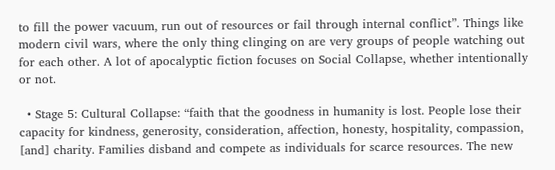to fill the power vacuum, run out of resources or fail through internal conflict”. Things like modern civil wars, where the only thing clinging on are very groups of people watching out for each other. A lot of apocalyptic fiction focuses on Social Collapse, whether intentionally or not.

  • Stage 5: Cultural Collapse: “faith that the goodness in humanity is lost. People lose their capacity for kindness, generosity, consideration, affection, honesty, hospitality, compassion, [and] charity. Families disband and compete as individuals for scarce resources. The new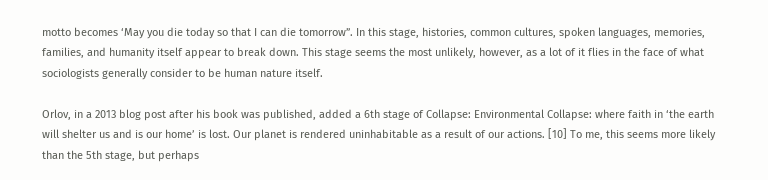motto becomes ‘May you die today so that I can die tomorrow”. In this stage, histories, common cultures, spoken languages, memories, families, and humanity itself appear to break down. This stage seems the most unlikely, however, as a lot of it flies in the face of what sociologists generally consider to be human nature itself.

Orlov, in a 2013 blog post after his book was published, added a 6th stage of Collapse: Environmental Collapse: where faith in ‘the earth will shelter us and is our home’ is lost. Our planet is rendered uninhabitable as a result of our actions. [10] To me, this seems more likely than the 5th stage, but perhaps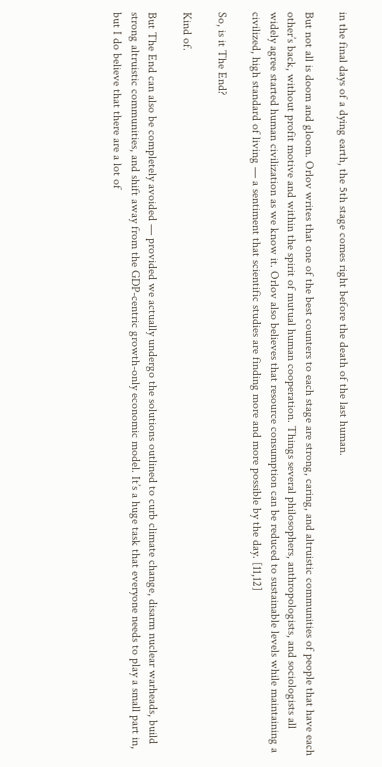in the final days of a dying earth, the 5th stage comes right before the death of the last human.

But not all is doom and gloom. Orlov writes that one of the best counters to each stage are strong, caring, and altruistic communities of people that have each other’s back, without profit motive and within the spirit of mutual human cooperation. Things several philosophers, anthropologists, and sociologists all widely agree started human civilization as we know it. Orlov also believes that resource consumption can be reduced to sustainable levels while maintaining a civilized, high standard of living — a sentiment that scientific studies are finding more and more possible by the day. [11,12]

So, is it The End?

Kind of.

But The End can also be completely avoided — provided we actually undergo the solutions outlined to curb climate change, disarm nuclear warheads, build strong altruistic communities, and shift away from the GDP-centric growth-only economic model. It’s a huge task that everyone needs to play a small part in, but I do believe that there are a lot of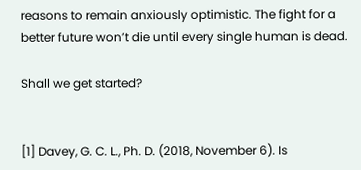reasons to remain anxiously optimistic. The fight for a better future won’t die until every single human is dead.

Shall we get started?


[1] Davey, G. C. L., Ph. D. (2018, November 6). Is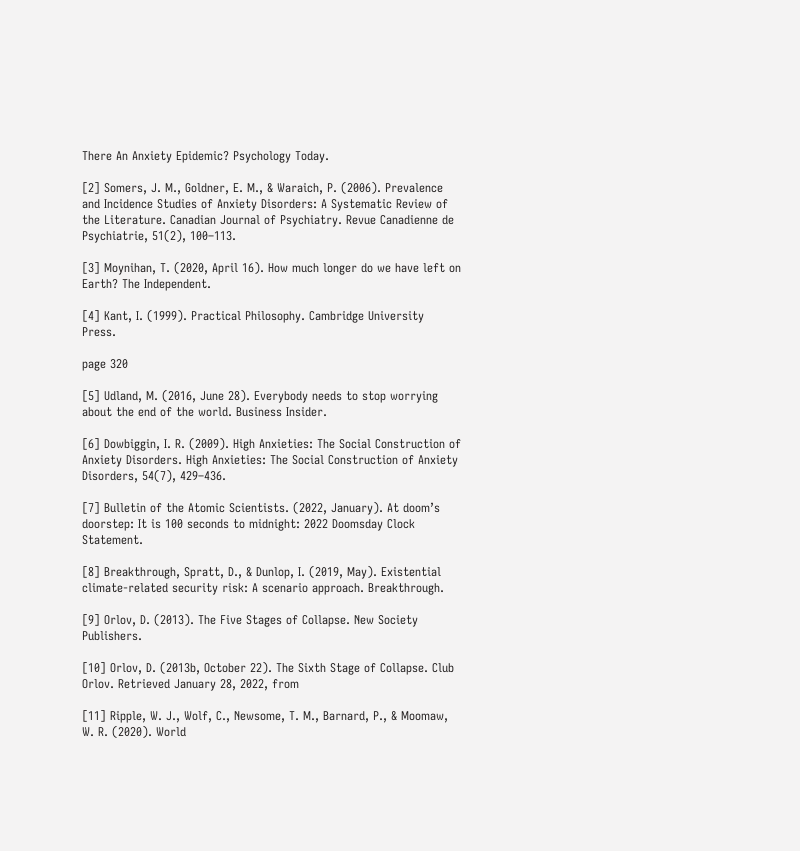There An Anxiety Epidemic? Psychology Today.

[2] Somers, J. M., Goldner, E. M., & Waraich, P. (2006). Prevalence and Incidence Studies of Anxiety Disorders: A Systematic Review of the Literature. Canadian Journal of Psychiatry. Revue Canadienne de Psychiatrie, 51(2), 100–113.

[3] Moynihan, T. (2020, April 16). How much longer do we have left on Earth? The Independent.

[4] Kant, I. (1999). Practical Philosophy. Cambridge University Press.

page 320

[5] Udland, M. (2016, June 28). Everybody needs to stop worrying about the end of the world. Business Insider.

[6] Dowbiggin, I. R. (2009). High Anxieties: The Social Construction of Anxiety Disorders. High Anxieties: The Social Construction of Anxiety Disorders, 54(7), 429–436.

[7] Bulletin of the Atomic Scientists. (2022, January). At doom’s doorstep: It is 100 seconds to midnight: 2022 Doomsday Clock Statement.

[8] Breakthrough, Spratt, D., & Dunlop, I. (2019, May). Existential climate-related security risk: A scenario approach. Breakthrough.

[9] Orlov, D. (2013). The Five Stages of Collapse. New Society Publishers.

[10] Orlov, D. (2013b, October 22). The Sixth Stage of Collapse. Club Orlov. Retrieved January 28, 2022, from

[11] Ripple, W. J., Wolf, C., Newsome, T. M., Barnard, P., & Moomaw, W. R. (2020). World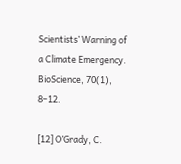Scientists’ Warning of a Climate Emergency. BioScience, 70(1), 8–12.

[12] O’Grady, C.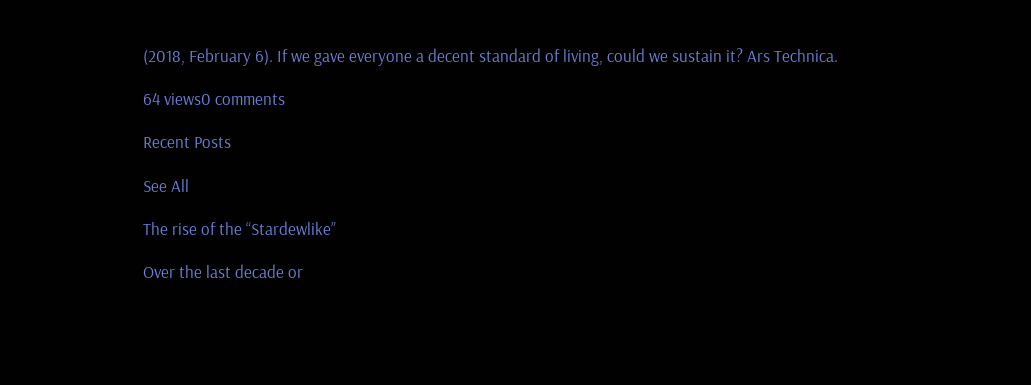(2018, February 6). If we gave everyone a decent standard of living, could we sustain it? Ars Technica.

64 views0 comments

Recent Posts

See All

The rise of the “Stardewlike”

Over the last decade or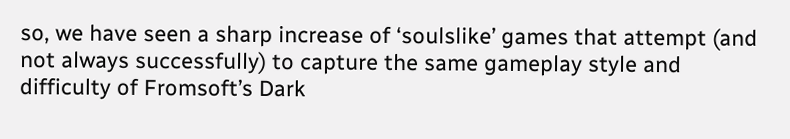so, we have seen a sharp increase of ‘soulslike’ games that attempt (and not always successfully) to capture the same gameplay style and difficulty of Fromsoft’s Dark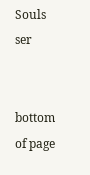Souls ser


bottom of page